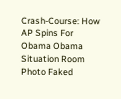Crash-Course: How AP Spins For Obama Obama Situation Room Photo Faked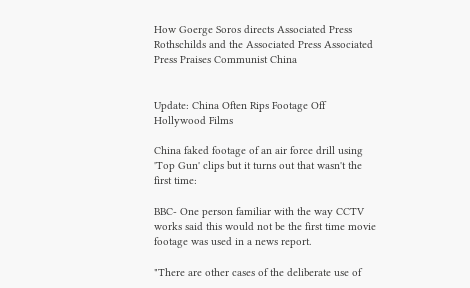How Goerge Soros directs Associated Press Rothschilds and the Associated Press Associated Press Praises Communist China


Update: China Often Rips Footage Off Hollywood Films

China faked footage of an air force drill using 'Top Gun' clips but it turns out that wasn't the first time:

BBC- One person familiar with the way CCTV works said this would not be the first time movie footage was used in a news report.

"There are other cases of the deliberate use of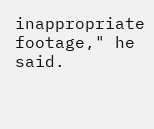inappropriate footage," he said.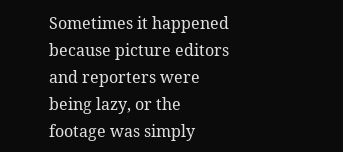Sometimes it happened because picture editors and reporters were being lazy, or the footage was simply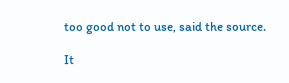too good not to use, said the source.

It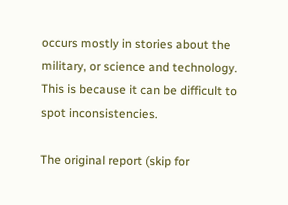occurs mostly in stories about the military, or science and technology. This is because it can be difficult to spot inconsistencies.

The original report (skip for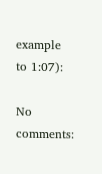example to 1:07):

No comments: